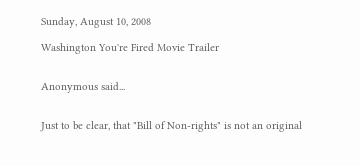Sunday, August 10, 2008

Washington You're Fired Movie Trailer


Anonymous said...


Just to be clear, that "Bill of Non-rights" is not an original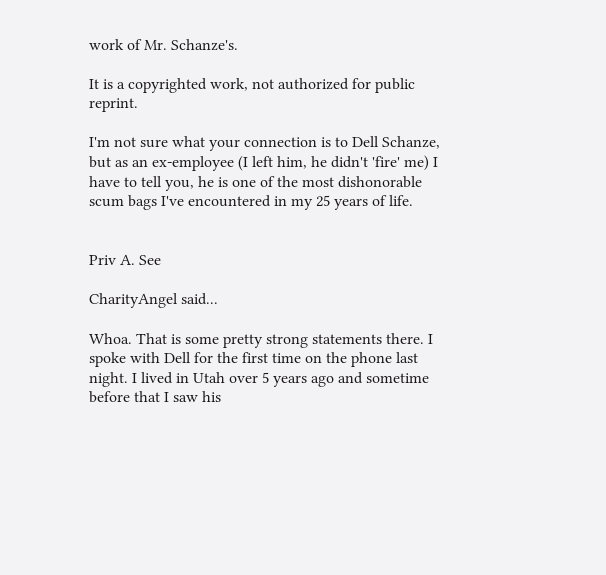work of Mr. Schanze's.

It is a copyrighted work, not authorized for public reprint.

I'm not sure what your connection is to Dell Schanze, but as an ex-employee (I left him, he didn't 'fire' me) I have to tell you, he is one of the most dishonorable scum bags I've encountered in my 25 years of life.


Priv A. See

CharityAngel said...

Whoa. That is some pretty strong statements there. I spoke with Dell for the first time on the phone last night. I lived in Utah over 5 years ago and sometime before that I saw his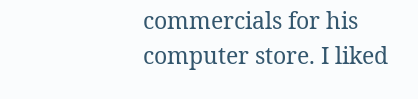commercials for his computer store. I liked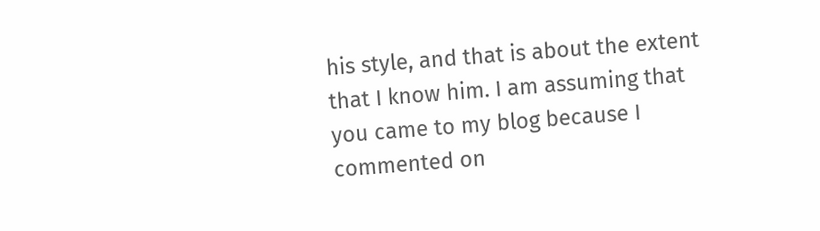his style, and that is about the extent that I know him. I am assuming that you came to my blog because I commented on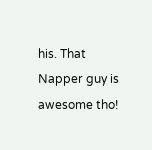his. That Napper guy is awesome tho!